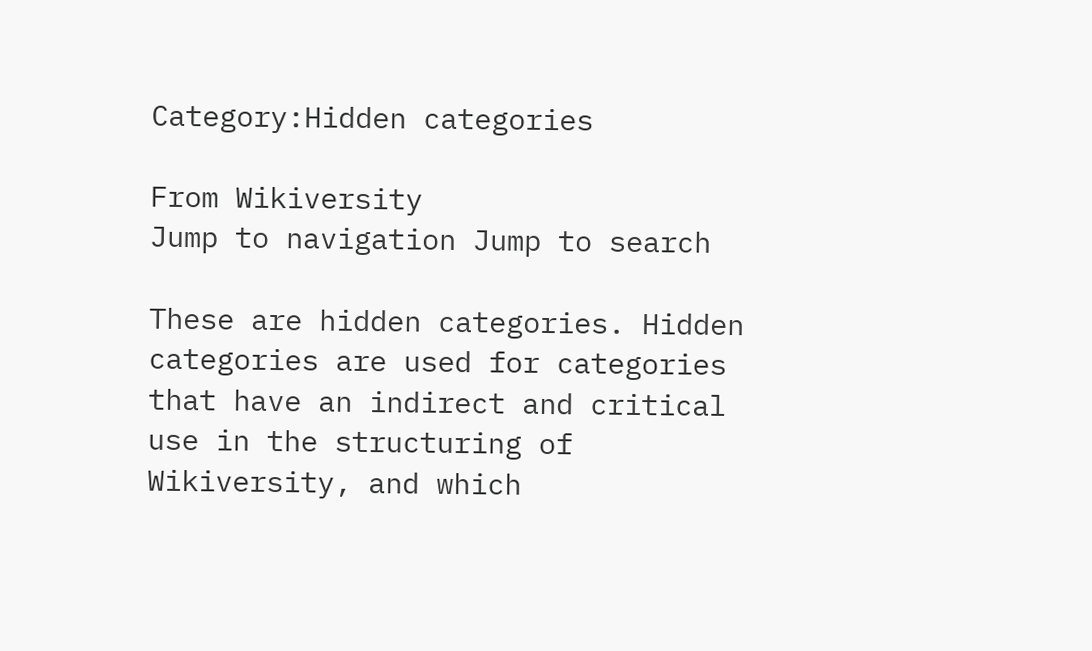Category:Hidden categories

From Wikiversity
Jump to navigation Jump to search

These are hidden categories. Hidden categories are used for categories that have an indirect and critical use in the structuring of Wikiversity, and which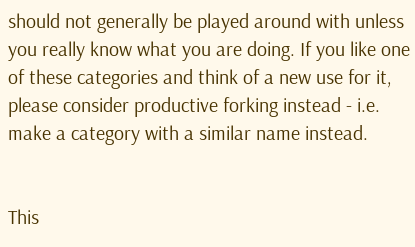should not generally be played around with unless you really know what you are doing. If you like one of these categories and think of a new use for it, please consider productive forking instead - i.e. make a category with a similar name instead.


This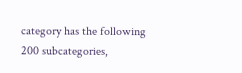category has the following 200 subcategories,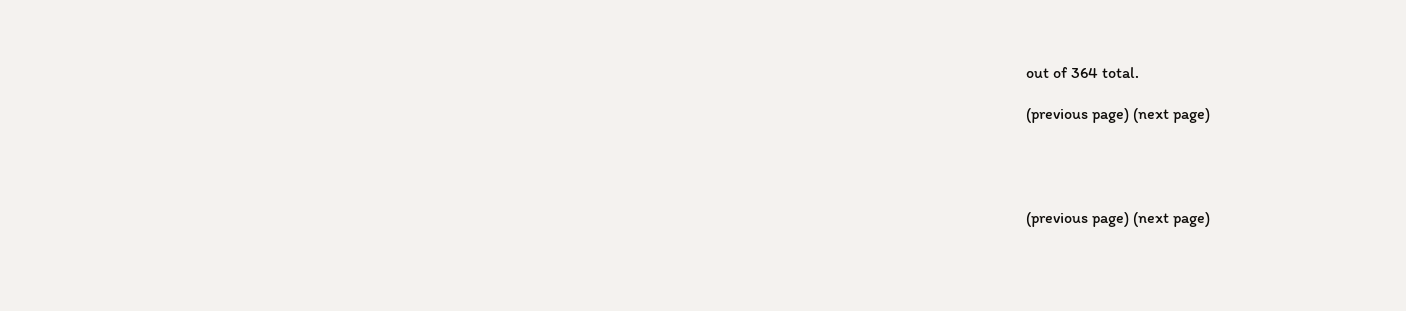out of 364 total.

(previous page) (next page)




(previous page) (next page)